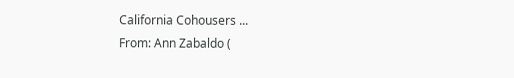California Cohousers ...
From: Ann Zabaldo (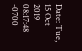Date: Tue, 15 Oct 2019 08:17:48 -0700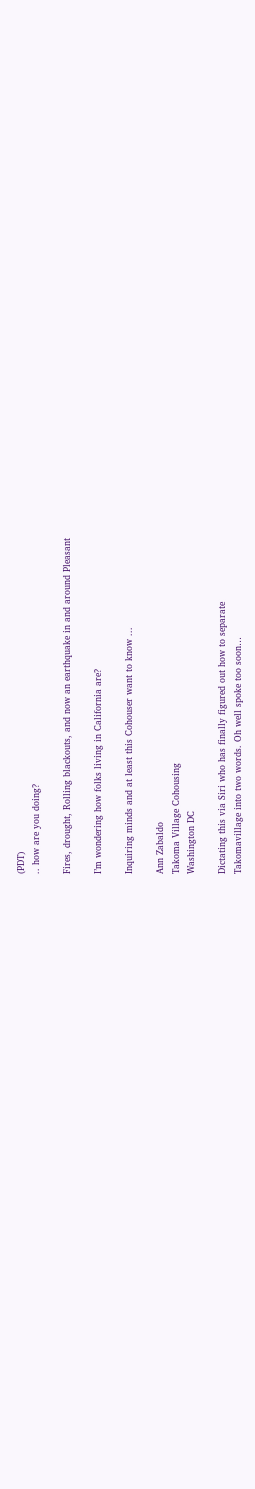(PDT)
.. how are you doing?

Fires, drought, Rolling blackouts, and now an earthquake in and around Pleasant

I’m wondering how folks living in California are?

Inquiring minds and at least this Cohouser want to know ...

Ann Zabaldo
Takoma Village Cohousing
Washington DC

Dictating this via Siri who has finally figured out how to separate
Takomavillage into two words. Oh well spoke too soon…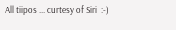All tiipos ... curtesy of Siri  :-)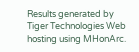Results generated by Tiger Technologies Web hosting using MHonArc.